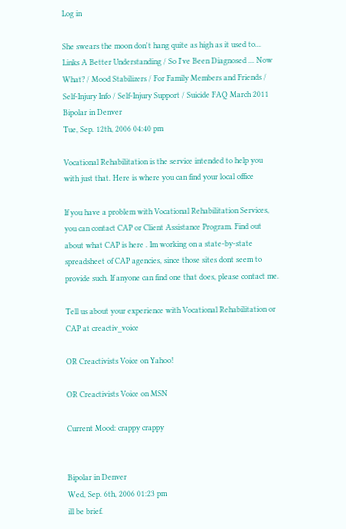Log in

She swears the moon don't hang quite as high as it used to...
Links A Better Understanding / So I've Been Diagnosed ... Now What? / Mood Stabilizers / For Family Members and Friends / Self-Injury Info / Self-Injury Support / Suicide FAQ March 2011
Bipolar in Denver
Tue, Sep. 12th, 2006 04:40 pm

Vocational Rehabilitation is the service intended to help you with just that. Here is where you can find your local office

If you have a problem with Vocational Rehabilitation Services, you can contact CAP or Client Assistance Program. Find out about what CAP is here . Im working on a state-by-state spreadsheet of CAP agencies, since those sites dont seem to provide such. If anyone can find one that does, please contact me.

Tell us about your experience with Vocational Rehabilitation or CAP at creactiv_voice

OR Creactivists Voice on Yahoo!

OR Creactivists Voice on MSN

Current Mood: crappy crappy


Bipolar in Denver
Wed, Sep. 6th, 2006 01:23 pm
ill be brief.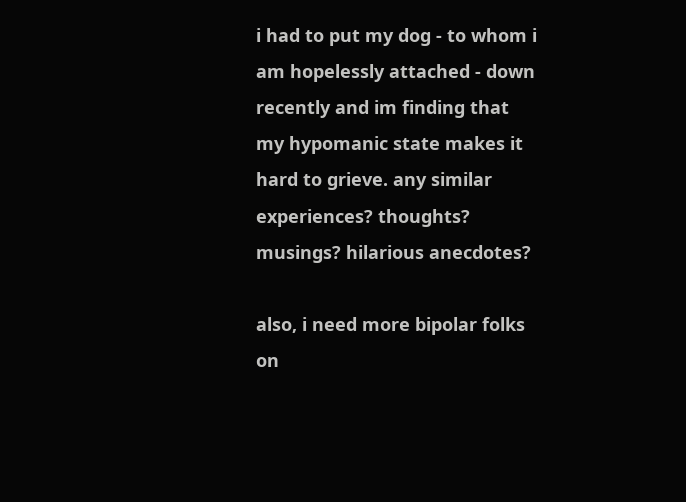i had to put my dog - to whom i am hopelessly attached - down recently and im finding that my hypomanic state makes it hard to grieve. any similar experiences? thoughts? musings? hilarious anecdotes?

also, i need more bipolar folks on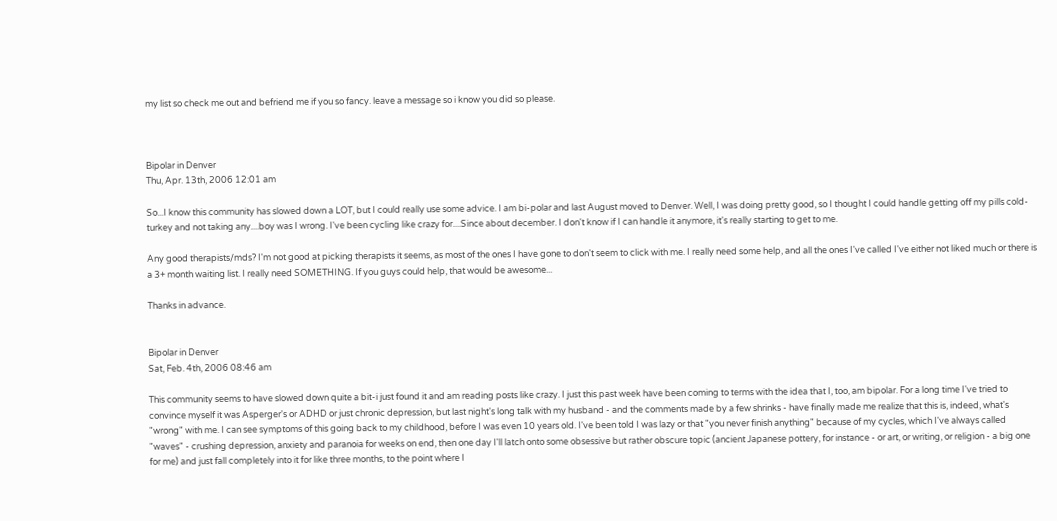my list so check me out and befriend me if you so fancy. leave a message so i know you did so please.



Bipolar in Denver
Thu, Apr. 13th, 2006 12:01 am

So...I know this community has slowed down a LOT, but I could really use some advice. I am bi-polar and last August moved to Denver. Well, I was doing pretty good, so I thought I could handle getting off my pills cold-turkey and not taking any....boy was I wrong. I've been cycling like crazy for....Since about december. I don't know if I can handle it anymore, it's really starting to get to me.

Any good therapists/mds? I'm not good at picking therapists it seems, as most of the ones I have gone to don't seem to click with me. I really need some help, and all the ones I've called I've either not liked much or there is a 3+ month waiting list. I really need SOMETHING. If you guys could help, that would be awesome...

Thanks in advance.


Bipolar in Denver
Sat, Feb. 4th, 2006 08:46 am

This community seems to have slowed down quite a bit-i just found it and am reading posts like crazy. I just this past week have been coming to terms with the idea that I, too, am bipolar. For a long time I've tried to convince myself it was Asperger's or ADHD or just chronic depression, but last night's long talk with my husband - and the comments made by a few shrinks - have finally made me realize that this is, indeed, what's "wrong" with me. I can see symptoms of this going back to my childhood, before I was even 10 years old. I've been told I was lazy or that "you never finish anything" because of my cycles, which I've always called "waves" - crushing depression, anxiety and paranoia for weeks on end, then one day I'll latch onto some obsessive but rather obscure topic (ancient Japanese pottery, for instance - or art, or writing, or religion - a big one for me) and just fall completely into it for like three months, to the point where I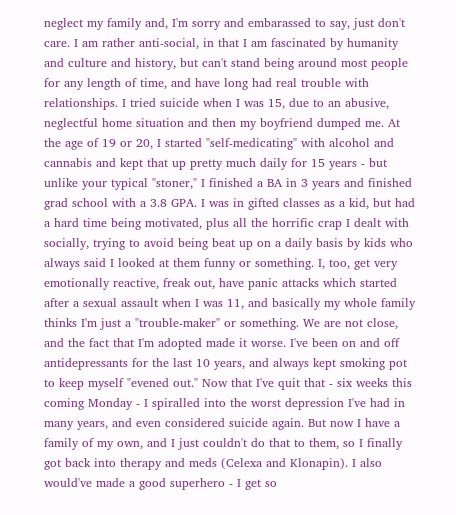neglect my family and, I'm sorry and embarassed to say, just don't care. I am rather anti-social, in that I am fascinated by humanity and culture and history, but can't stand being around most people for any length of time, and have long had real trouble with relationships. I tried suicide when I was 15, due to an abusive, neglectful home situation and then my boyfriend dumped me. At the age of 19 or 20, I started "self-medicating" with alcohol and cannabis and kept that up pretty much daily for 15 years - but unlike your typical "stoner," I finished a BA in 3 years and finished grad school with a 3.8 GPA. I was in gifted classes as a kid, but had a hard time being motivated, plus all the horrific crap I dealt with socially, trying to avoid being beat up on a daily basis by kids who always said I looked at them funny or something. I, too, get very emotionally reactive, freak out, have panic attacks which started after a sexual assault when I was 11, and basically my whole family thinks I'm just a "trouble-maker" or something. We are not close, and the fact that I'm adopted made it worse. I've been on and off antidepressants for the last 10 years, and always kept smoking pot to keep myself "evened out." Now that I've quit that - six weeks this coming Monday - I spiralled into the worst depression I've had in many years, and even considered suicide again. But now I have a family of my own, and I just couldn't do that to them, so I finally got back into therapy and meds (Celexa and Klonapin). I also would've made a good superhero - I get so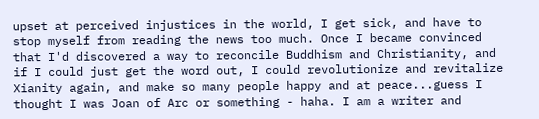upset at perceived injustices in the world, I get sick, and have to stop myself from reading the news too much. Once I became convinced that I'd discovered a way to reconcile Buddhism and Christianity, and if I could just get the word out, I could revolutionize and revitalize Xianity again, and make so many people happy and at peace...guess I thought I was Joan of Arc or something - haha. I am a writer and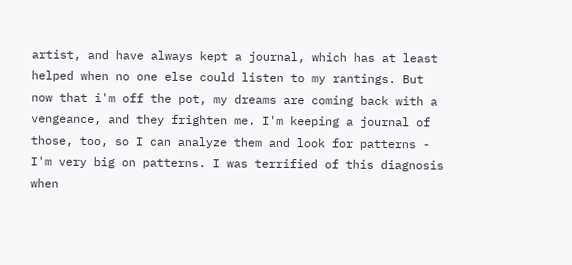artist, and have always kept a journal, which has at least helped when no one else could listen to my rantings. But now that i'm off the pot, my dreams are coming back with a vengeance, and they frighten me. I'm keeping a journal of those, too, so I can analyze them and look for patterns - I'm very big on patterns. I was terrified of this diagnosis when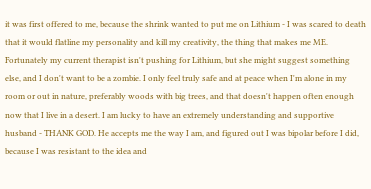it was first offered to me, because the shrink wanted to put me on Lithium - I was scared to death that it would flatline my personality and kill my creativity, the thing that makes me ME. Fortunately my current therapist isn't pushing for Lithium, but she might suggest something else, and I don't want to be a zombie. I only feel truly safe and at peace when I'm alone in my room or out in nature, preferably woods with big trees, and that doesn't happen often enough now that I live in a desert. I am lucky to have an extremely understanding and supportive husband - THANK GOD. He accepts me the way I am, and figured out I was bipolar before I did, because I was resistant to the idea and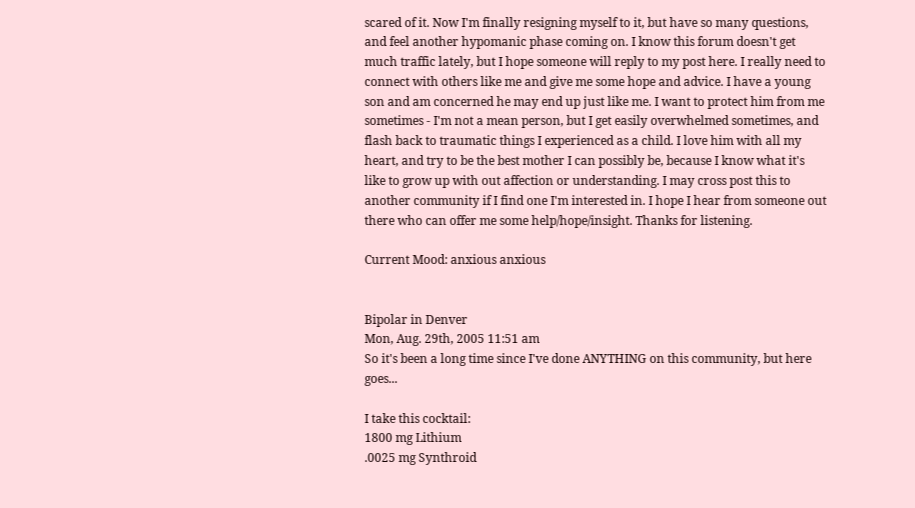scared of it. Now I'm finally resigning myself to it, but have so many questions, and feel another hypomanic phase coming on. I know this forum doesn't get much traffic lately, but I hope someone will reply to my post here. I really need to connect with others like me and give me some hope and advice. I have a young son and am concerned he may end up just like me. I want to protect him from me sometimes - I'm not a mean person, but I get easily overwhelmed sometimes, and flash back to traumatic things I experienced as a child. I love him with all my heart, and try to be the best mother I can possibly be, because I know what it's like to grow up with out affection or understanding. I may cross post this to another community if I find one I'm interested in. I hope I hear from someone out there who can offer me some help/hope/insight. Thanks for listening.

Current Mood: anxious anxious


Bipolar in Denver
Mon, Aug. 29th, 2005 11:51 am
So it's been a long time since I've done ANYTHING on this community, but here goes...

I take this cocktail:
1800 mg Lithium
.0025 mg Synthroid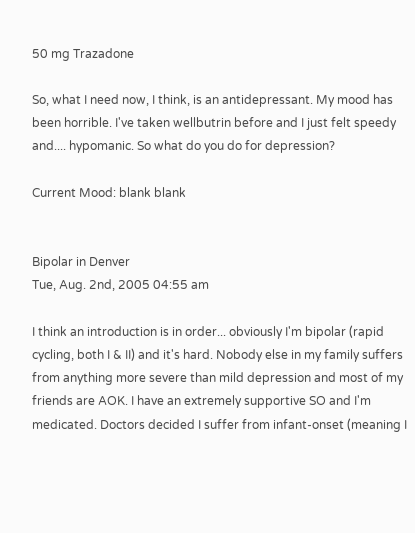50 mg Trazadone

So, what I need now, I think, is an antidepressant. My mood has been horrible. I've taken wellbutrin before and I just felt speedy and.... hypomanic. So what do you do for depression?

Current Mood: blank blank


Bipolar in Denver
Tue, Aug. 2nd, 2005 04:55 am

I think an introduction is in order... obviously I'm bipolar (rapid cycling, both I & II) and it's hard. Nobody else in my family suffers from anything more severe than mild depression and most of my friends are AOK. I have an extremely supportive SO and I'm medicated. Doctors decided I suffer from infant-onset (meaning I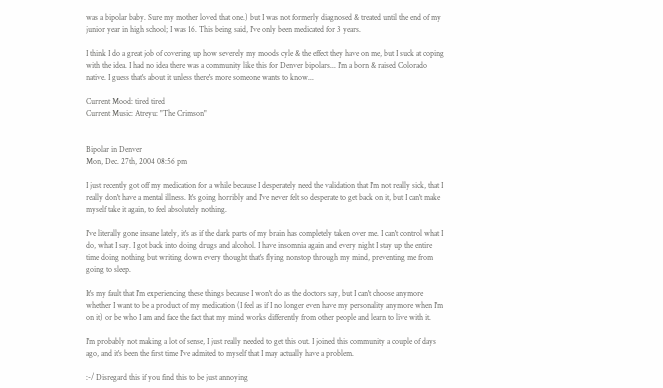was a bipolar baby. Sure my mother loved that one.) but I was not formerly diagnosed & treated until the end of my junior year in high school; I was 16. This being said, I've only been medicated for 3 years.

I think I do a great job of covering up how severely my moods cyle & the effect they have on me, but I suck at coping with the idea. I had no idea there was a community like this for Denver bipolars... I'm a born & raised Colorado native. I guess that's about it unless there's more someone wants to know...

Current Mood: tired tired
Current Music: Atreyu: "The Crimson"


Bipolar in Denver
Mon, Dec. 27th, 2004 08:56 pm

I just recently got off my medication for a while because I desperately need the validation that I'm not really sick, that I really don't have a mental illness. It's going horribly and I've never felt so desperate to get back on it, but I can't make myself take it again, to feel absolutely nothing.

I've literally gone insane lately, it's as if the dark parts of my brain has completely taken over me. I can't control what I do, what I say. I got back into doing drugs and alcohol. I have insomnia again and every night I stay up the entire time doing nothing but writing down every thought that's flying nonstop through my mind, preventing me from going to sleep.

It's my fault that I'm experiencing these things because I won't do as the doctors say, but I can't choose anymore whether I want to be a product of my medication (I feel as if I no longer even have my personality anymore when I'm on it) or be who I am and face the fact that my mind works differently from other people and learn to live with it.

I'm probably not making a lot of sense, I just really needed to get this out. I joined this community a couple of days ago, and it's been the first time I've admited to myself that I may actually have a problem.

:-/ Disregard this if you find this to be just annoying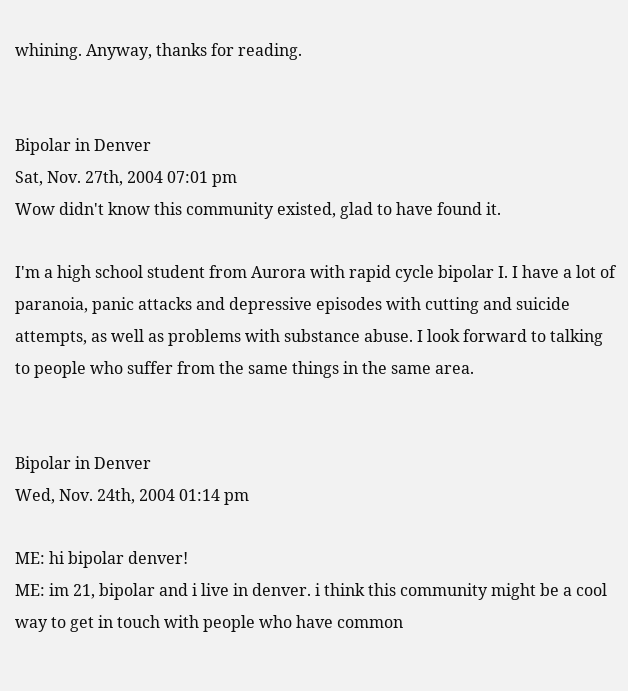whining. Anyway, thanks for reading.


Bipolar in Denver
Sat, Nov. 27th, 2004 07:01 pm
Wow didn't know this community existed, glad to have found it.

I'm a high school student from Aurora with rapid cycle bipolar I. I have a lot of paranoia, panic attacks and depressive episodes with cutting and suicide attempts, as well as problems with substance abuse. I look forward to talking to people who suffer from the same things in the same area.


Bipolar in Denver
Wed, Nov. 24th, 2004 01:14 pm

ME: hi bipolar denver!
ME: im 21, bipolar and i live in denver. i think this community might be a cool way to get in touch with people who have common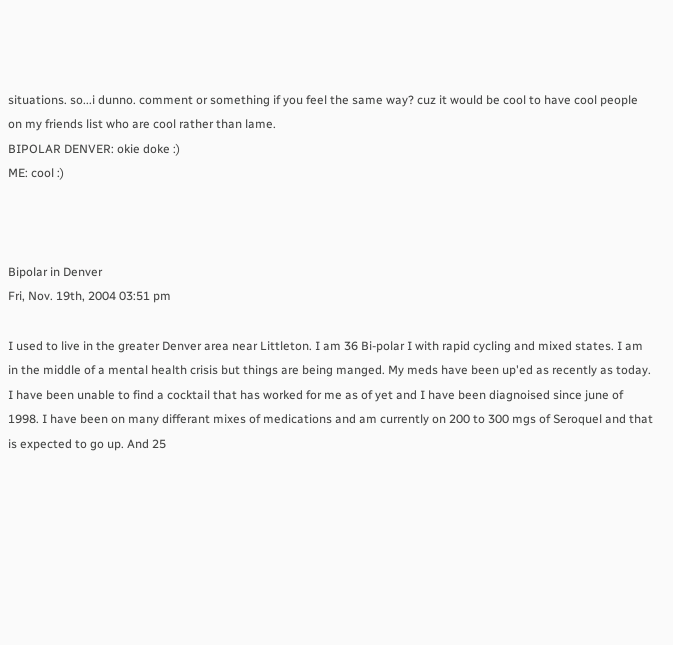situations. so...i dunno. comment or something if you feel the same way? cuz it would be cool to have cool people on my friends list who are cool rather than lame.
BIPOLAR DENVER: okie doke :)
ME: cool :)



Bipolar in Denver
Fri, Nov. 19th, 2004 03:51 pm

I used to live in the greater Denver area near Littleton. I am 36 Bi-polar I with rapid cycling and mixed states. I am in the middle of a mental health crisis but things are being manged. My meds have been up'ed as recently as today. I have been unable to find a cocktail that has worked for me as of yet and I have been diagnoised since june of 1998. I have been on many differant mixes of medications and am currently on 200 to 300 mgs of Seroquel and that is expected to go up. And 25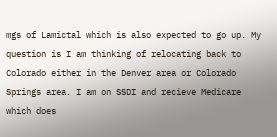mgs of Lamictal which is also expected to go up. My question is I am thinking of relocating back to Colorado either in the Denver area or Colorado Springs area. I am on SSDI and recieve Medicare which does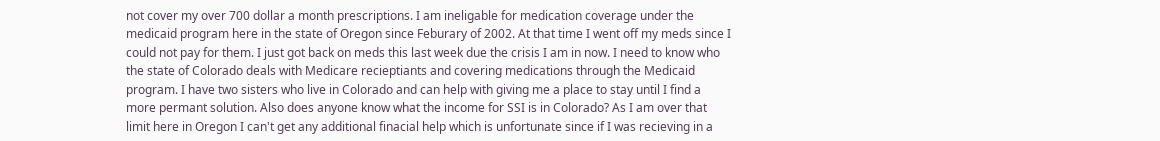not cover my over 700 dollar a month prescriptions. I am ineligable for medication coverage under the medicaid program here in the state of Oregon since Feburary of 2002. At that time I went off my meds since I could not pay for them. I just got back on meds this last week due the crisis I am in now. I need to know who the state of Colorado deals with Medicare recieptiants and covering medications through the Medicaid program. I have two sisters who live in Colorado and can help with giving me a place to stay until I find a more permant solution. Also does anyone know what the income for SSI is in Colorado? As I am over that limit here in Oregon I can't get any additional finacial help which is unfortunate since if I was recieving in a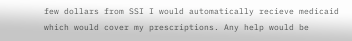few dollars from SSI I would automatically recieve medicaid which would cover my prescriptions. Any help would be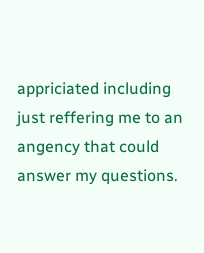appriciated including just reffering me to an angency that could answer my questions.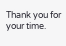Thank you for your time.